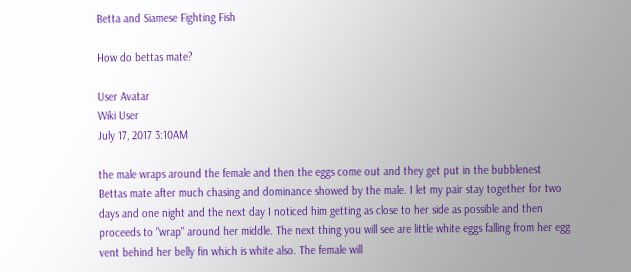Betta and Siamese Fighting Fish

How do bettas mate?

User Avatar
Wiki User
July 17, 2017 3:10AM

the male wraps around the female and then the eggs come out and they get put in the bubblenest
Bettas mate after much chasing and dominance showed by the male. I let my pair stay together for two days and one night and the next day I noticed him getting as close to her side as possible and then proceeds to "wrap" around her middle. The next thing you will see are little white eggs falling from her egg vent behind her belly fin which is white also. The female will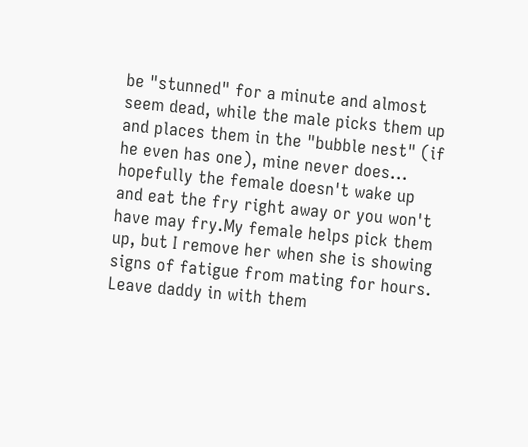be "stunned" for a minute and almost seem dead, while the male picks them up and places them in the "bubble nest" (if he even has one), mine never does... hopefully the female doesn't wake up and eat the fry right away or you won't have may fry.My female helps pick them up, but I remove her when she is showing signs of fatigue from mating for hours. Leave daddy in with them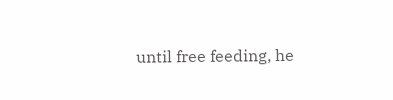until free feeding, he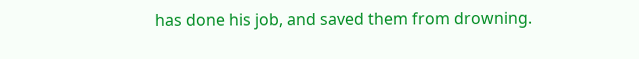has done his job, and saved them from drowning.